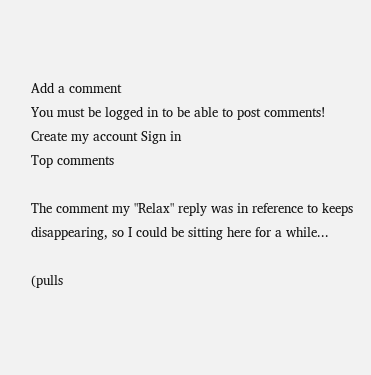Add a comment
You must be logged in to be able to post comments!
Create my account Sign in
Top comments

The comment my "Relax" reply was in reference to keeps disappearing, so I could be sitting here for a while...

(pulls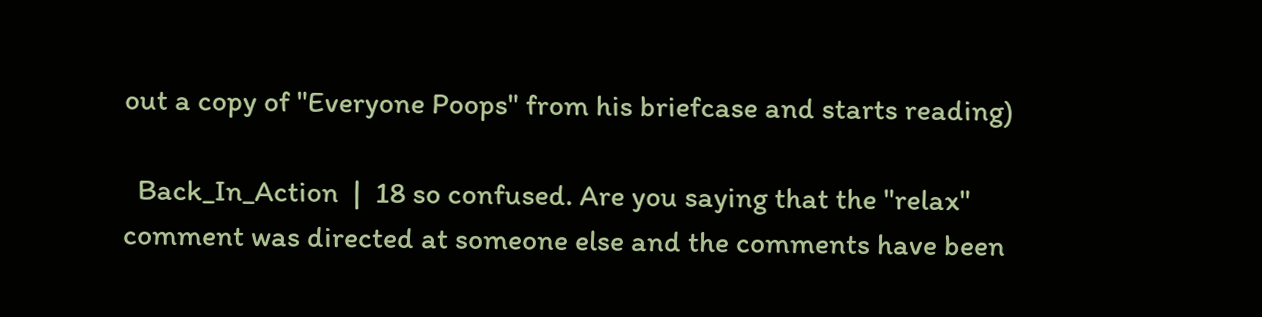out a copy of "Everyone Poops" from his briefcase and starts reading)

  Back_In_Action  |  18 so confused. Are you saying that the "relax" comment was directed at someone else and the comments have been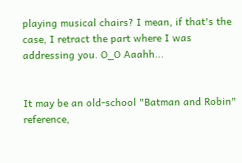playing musical chairs? I mean, if that's the case, I retract the part where I was addressing you. O_O Aaahh...


It may be an old-school "Batman and Robin" reference,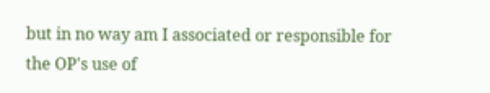but in no way am I associated or responsible for the OP's use of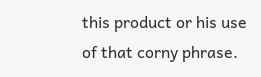this product or his use of that corny phrase.